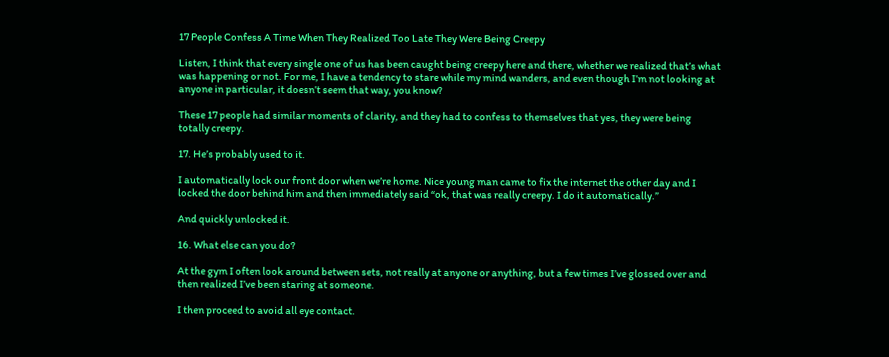17 People Confess A Time When They Realized Too Late They Were Being Creepy

Listen, I think that every single one of us has been caught being creepy here and there, whether we realized that’s what was happening or not. For me, I have a tendency to stare while my mind wanders, and even though I’m not looking at anyone in particular, it doesn’t seem that way, you know?

These 17 people had similar moments of clarity, and they had to confess to themselves that yes, they were being totally creepy.

17. He’s probably used to it.

I automatically lock our front door when we’re home. Nice young man came to fix the internet the other day and I locked the door behind him and then immediately said “ok, that was really creepy. I do it automatically.”

And quickly unlocked it.

16. What else can you do?

At the gym I often look around between sets, not really at anyone or anything, but a few times I’ve glossed over and then realized I’ve been staring at someone.

I then proceed to avoid all eye contact.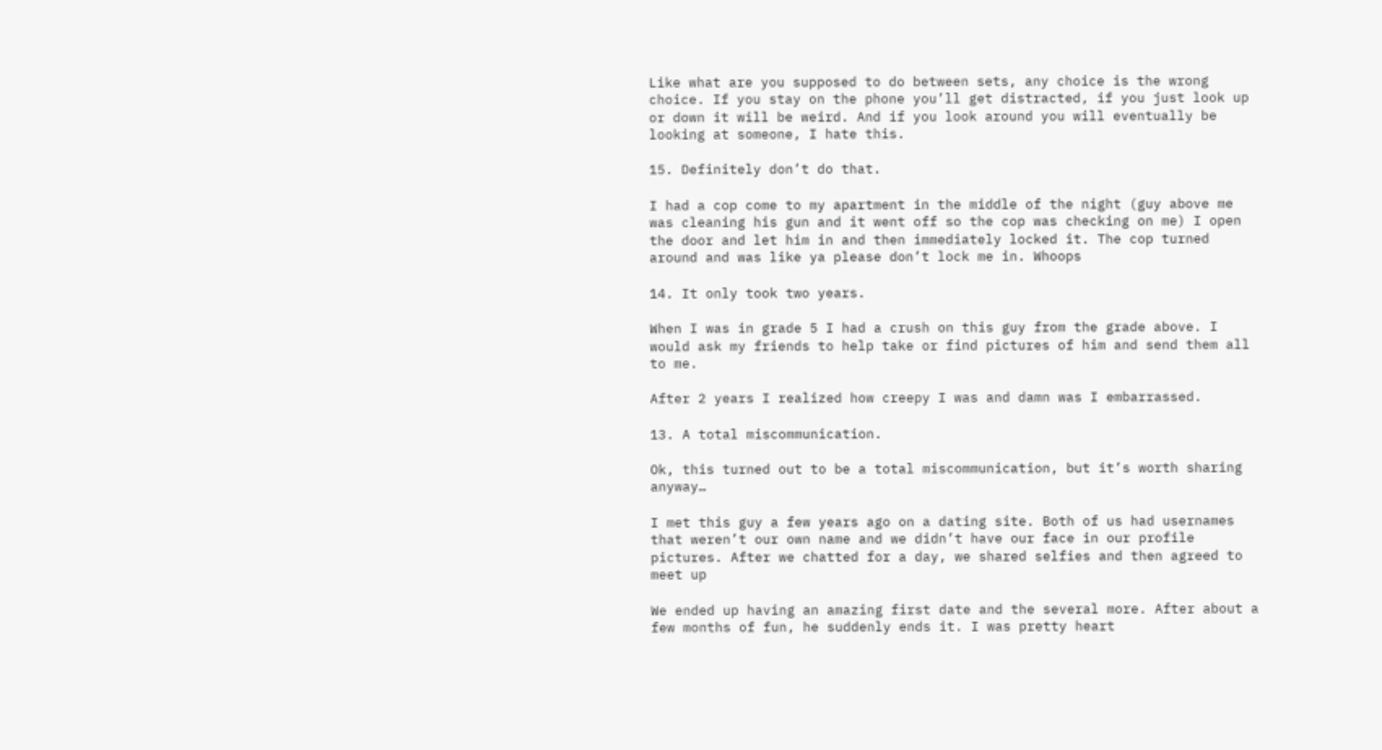Like what are you supposed to do between sets, any choice is the wrong choice. If you stay on the phone you’ll get distracted, if you just look up or down it will be weird. And if you look around you will eventually be looking at someone, I hate this.

15. Definitely don’t do that.

I had a cop come to my apartment in the middle of the night (guy above me was cleaning his gun and it went off so the cop was checking on me) I open the door and let him in and then immediately locked it. The cop turned around and was like ya please don’t lock me in. Whoops

14. It only took two years.

When I was in grade 5 I had a crush on this guy from the grade above. I would ask my friends to help take or find pictures of him and send them all to me.

After 2 years I realized how creepy I was and damn was I embarrassed.

13. A total miscommunication.

Ok, this turned out to be a total miscommunication, but it’s worth sharing anyway…

I met this guy a few years ago on a dating site. Both of us had usernames that weren’t our own name and we didn’t have our face in our profile pictures. After we chatted for a day, we shared selfies and then agreed to meet up

We ended up having an amazing first date and the several more. After about a few months of fun, he suddenly ends it. I was pretty heart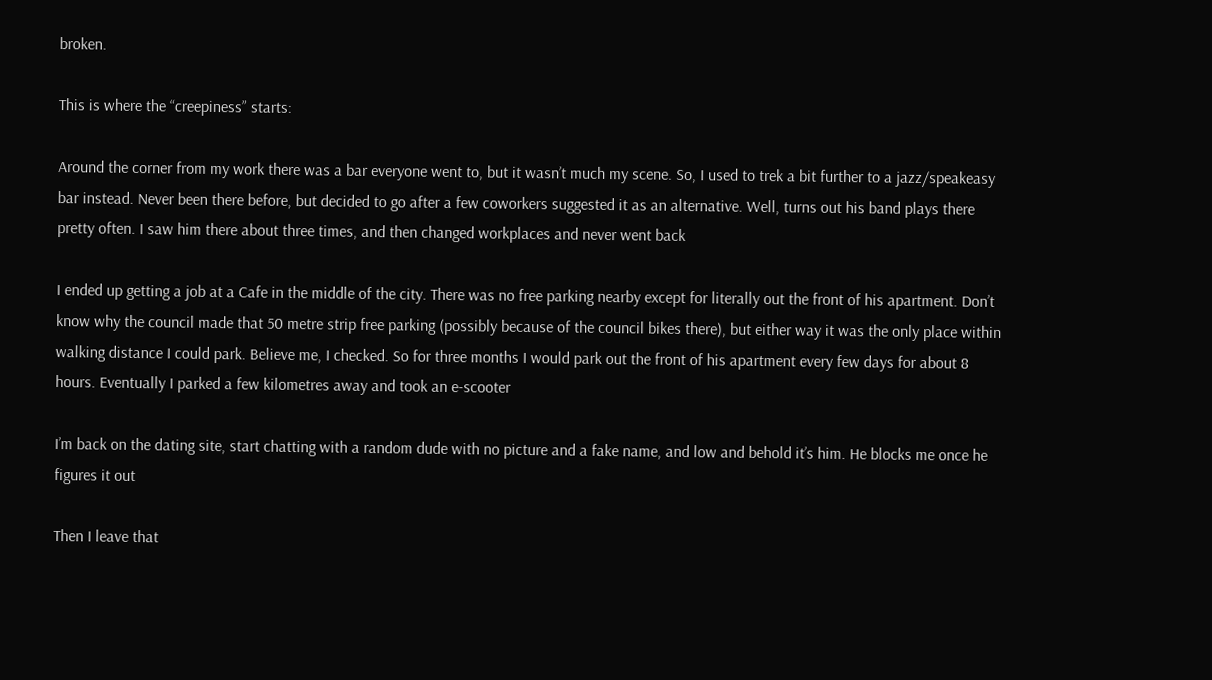broken.

This is where the “creepiness” starts:

Around the corner from my work there was a bar everyone went to, but it wasn’t much my scene. So, I used to trek a bit further to a jazz/speakeasy bar instead. Never been there before, but decided to go after a few coworkers suggested it as an alternative. Well, turns out his band plays there pretty often. I saw him there about three times, and then changed workplaces and never went back

I ended up getting a job at a Cafe in the middle of the city. There was no free parking nearby except for literally out the front of his apartment. Don’t know why the council made that 50 metre strip free parking (possibly because of the council bikes there), but either way it was the only place within walking distance I could park. Believe me, I checked. So for three months I would park out the front of his apartment every few days for about 8 hours. Eventually I parked a few kilometres away and took an e-scooter

I’m back on the dating site, start chatting with a random dude with no picture and a fake name, and low and behold it’s him. He blocks me once he figures it out

Then I leave that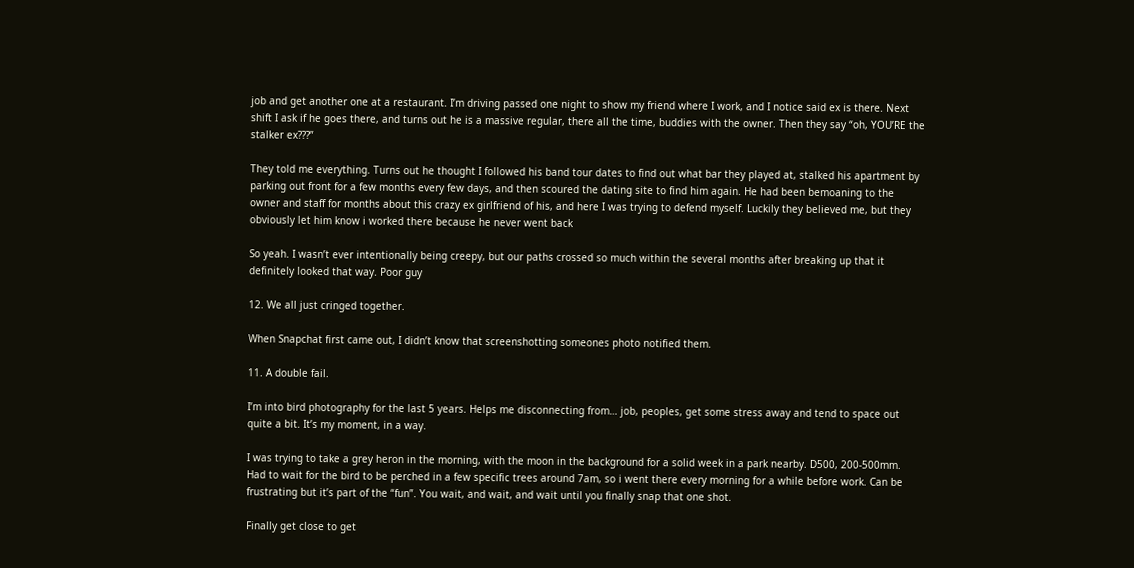job and get another one at a restaurant. I’m driving passed one night to show my friend where I work, and I notice said ex is there. Next shift I ask if he goes there, and turns out he is a massive regular, there all the time, buddies with the owner. Then they say “oh, YOU’RE the stalker ex???”

They told me everything. Turns out he thought I followed his band tour dates to find out what bar they played at, stalked his apartment by parking out front for a few months every few days, and then scoured the dating site to find him again. He had been bemoaning to the owner and staff for months about this crazy ex girlfriend of his, and here I was trying to defend myself. Luckily they believed me, but they obviously let him know i worked there because he never went back

So yeah. I wasn’t ever intentionally being creepy, but our paths crossed so much within the several months after breaking up that it definitely looked that way. Poor guy

12. We all just cringed together.

When Snapchat first came out, I didn’t know that screenshotting someones photo notified them.

11. A double fail.

I’m into bird photography for the last 5 years. Helps me disconnecting from… job, peoples, get some stress away and tend to space out quite a bit. It’s my moment, in a way.

I was trying to take a grey heron in the morning, with the moon in the background for a solid week in a park nearby. D500, 200-500mm. Had to wait for the bird to be perched in a few specific trees around 7am, so i went there every morning for a while before work. Can be frustrating but it’s part of the “fun”. You wait, and wait, and wait until you finally snap that one shot.

Finally get close to get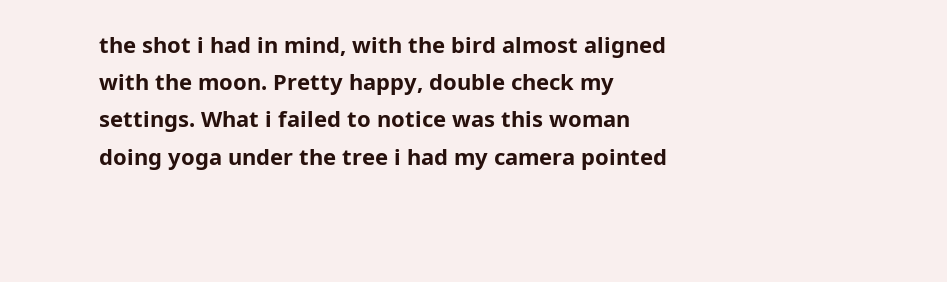the shot i had in mind, with the bird almost aligned with the moon. Pretty happy, double check my settings. What i failed to notice was this woman doing yoga under the tree i had my camera pointed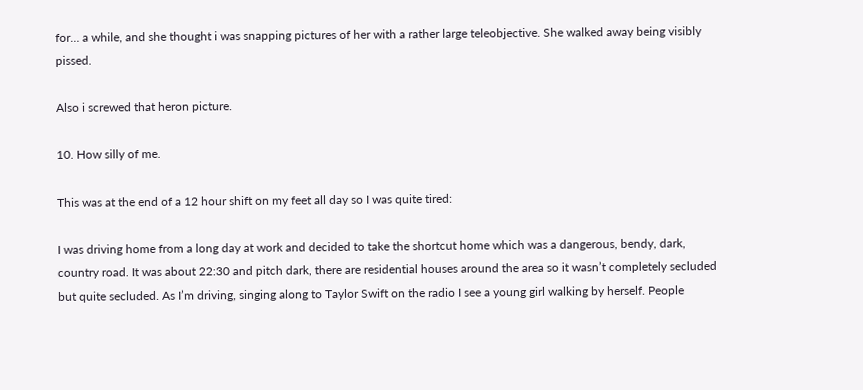for… a while, and she thought i was snapping pictures of her with a rather large teleobjective. She walked away being visibly pissed.

Also i screwed that heron picture.

10. How silly of me.

This was at the end of a 12 hour shift on my feet all day so I was quite tired:

I was driving home from a long day at work and decided to take the shortcut home which was a dangerous, bendy, dark, country road. It was about 22:30 and pitch dark, there are residential houses around the area so it wasn’t completely secluded but quite secluded. As I’m driving, singing along to Taylor Swift on the radio I see a young girl walking by herself. People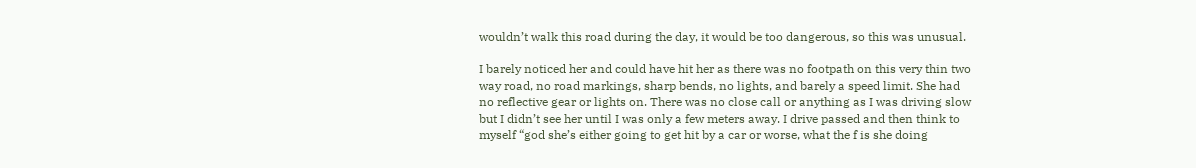wouldn’t walk this road during the day, it would be too dangerous, so this was unusual.

I barely noticed her and could have hit her as there was no footpath on this very thin two way road, no road markings, sharp bends, no lights, and barely a speed limit. She had no reflective gear or lights on. There was no close call or anything as I was driving slow but I didn’t see her until I was only a few meters away. I drive passed and then think to myself “god she’s either going to get hit by a car or worse, what the f is she doing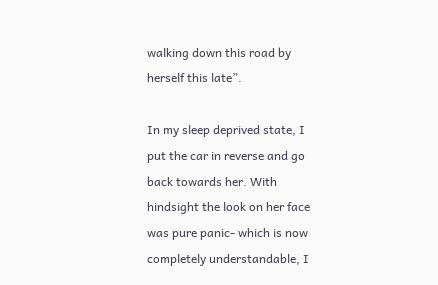walking down this road by herself this late”.

In my sleep deprived state, I put the car in reverse and go back towards her. With hindsight the look on her face was pure panic- which is now completely understandable, I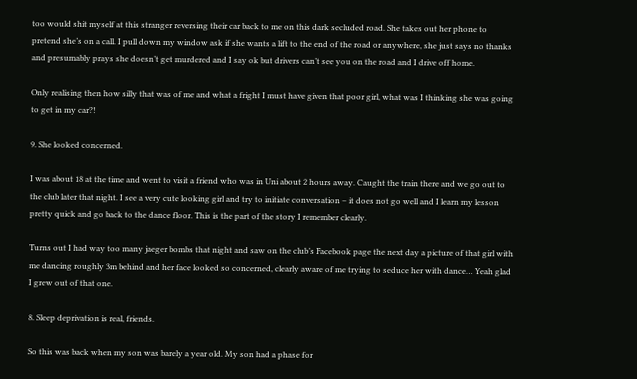too would shit myself at this stranger reversing their car back to me on this dark secluded road. She takes out her phone to pretend she’s on a call. I pull down my window ask if she wants a lift to the end of the road or anywhere, she just says no thanks and presumably prays she doesn’t get murdered and I say ok but drivers can’t see you on the road and I drive off home.

Only realising then how silly that was of me and what a fright I must have given that poor girl, what was I thinking she was going to get in my car?!

9. She looked concerned.

I was about 18 at the time and went to visit a friend who was in Uni about 2 hours away. Caught the train there and we go out to the club later that night. I see a very cute looking girl and try to initiate conversation – it does not go well and I learn my lesson pretty quick and go back to the dance floor. This is the part of the story I remember clearly.

Turns out I had way too many jaeger bombs that night and saw on the club’s Facebook page the next day a picture of that girl with me dancing roughly 3m behind and her face looked so concerned, clearly aware of me trying to seduce her with dance… Yeah glad I grew out of that one.

8. Sleep deprivation is real, friends.

So this was back when my son was barely a year old. My son had a phase for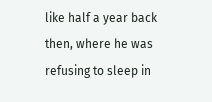like half a year back then, where he was refusing to sleep in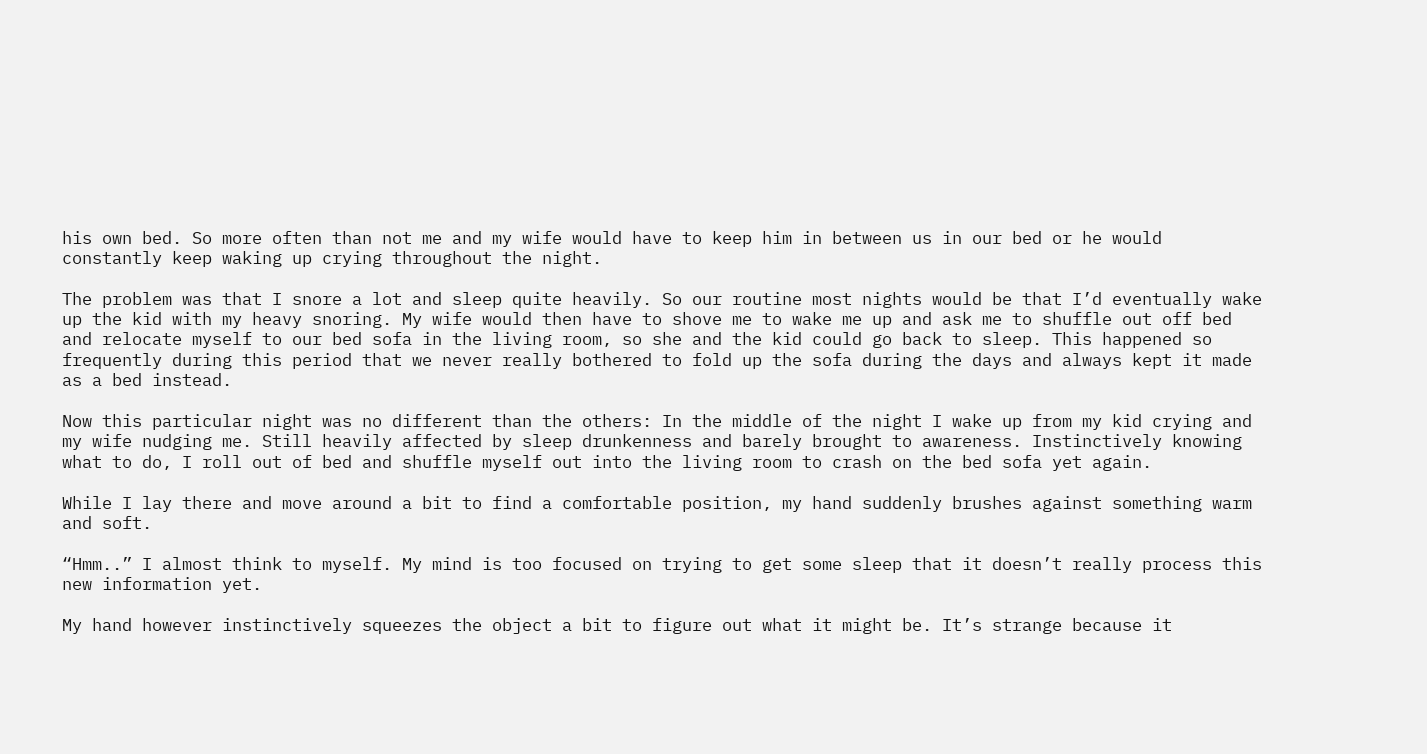his own bed. So more often than not me and my wife would have to keep him in between us in our bed or he would constantly keep waking up crying throughout the night.

The problem was that I snore a lot and sleep quite heavily. So our routine most nights would be that I’d eventually wake up the kid with my heavy snoring. My wife would then have to shove me to wake me up and ask me to shuffle out off bed and relocate myself to our bed sofa in the living room, so she and the kid could go back to sleep. This happened so frequently during this period that we never really bothered to fold up the sofa during the days and always kept it made as a bed instead.

Now this particular night was no different than the others: In the middle of the night I wake up from my kid crying and my wife nudging me. Still heavily affected by sleep drunkenness and barely brought to awareness. Instinctively knowing what to do, I roll out of bed and shuffle myself out into the living room to crash on the bed sofa yet again.

While I lay there and move around a bit to find a comfortable position, my hand suddenly brushes against something warm and soft.

“Hmm..” I almost think to myself. My mind is too focused on trying to get some sleep that it doesn’t really process this new information yet.

My hand however instinctively squeezes the object a bit to figure out what it might be. It’s strange because it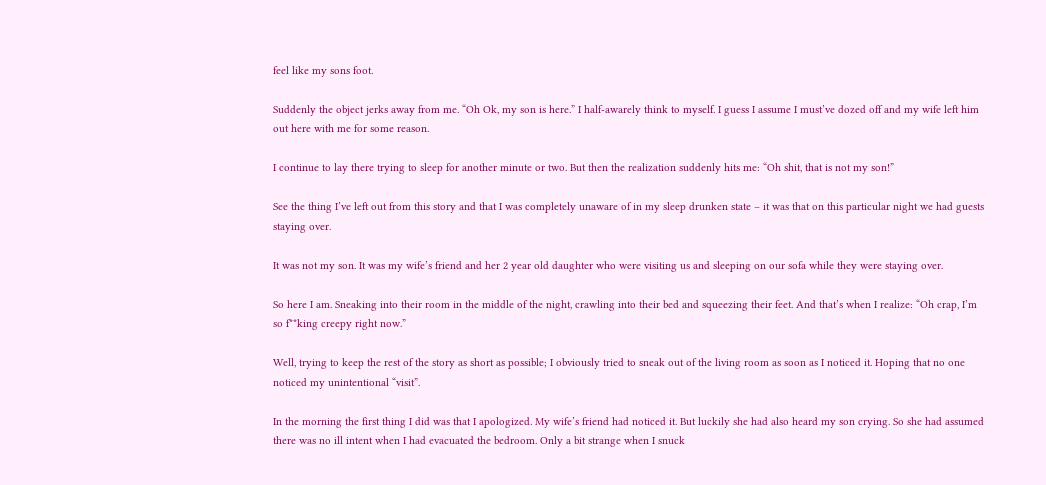feel like my sons foot.

Suddenly the object jerks away from me. “Oh Ok, my son is here.” I half-awarely think to myself. I guess I assume I must’ve dozed off and my wife left him out here with me for some reason.

I continue to lay there trying to sleep for another minute or two. But then the realization suddenly hits me: “Oh shit, that is not my son!”

See the thing I’ve left out from this story and that I was completely unaware of in my sleep drunken state – it was that on this particular night we had guests staying over.

It was not my son. It was my wife’s friend and her 2 year old daughter who were visiting us and sleeping on our sofa while they were staying over.

So here I am. Sneaking into their room in the middle of the night, crawling into their bed and squeezing their feet. And that’s when I realize: “Oh crap, I’m so f**king creepy right now.”

Well, trying to keep the rest of the story as short as possible; I obviously tried to sneak out of the living room as soon as I noticed it. Hoping that no one noticed my unintentional “visit”.

In the morning the first thing I did was that I apologized. My wife’s friend had noticed it. But luckily she had also heard my son crying. So she had assumed there was no ill intent when I had evacuated the bedroom. Only a bit strange when I snuck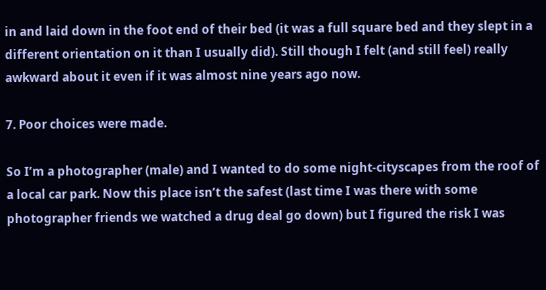in and laid down in the foot end of their bed (it was a full square bed and they slept in a different orientation on it than I usually did). Still though I felt (and still feel) really awkward about it even if it was almost nine years ago now.

7. Poor choices were made.

So I’m a photographer (male) and I wanted to do some night-cityscapes from the roof of a local car park. Now this place isn’t the safest (last time I was there with some photographer friends we watched a drug deal go down) but I figured the risk I was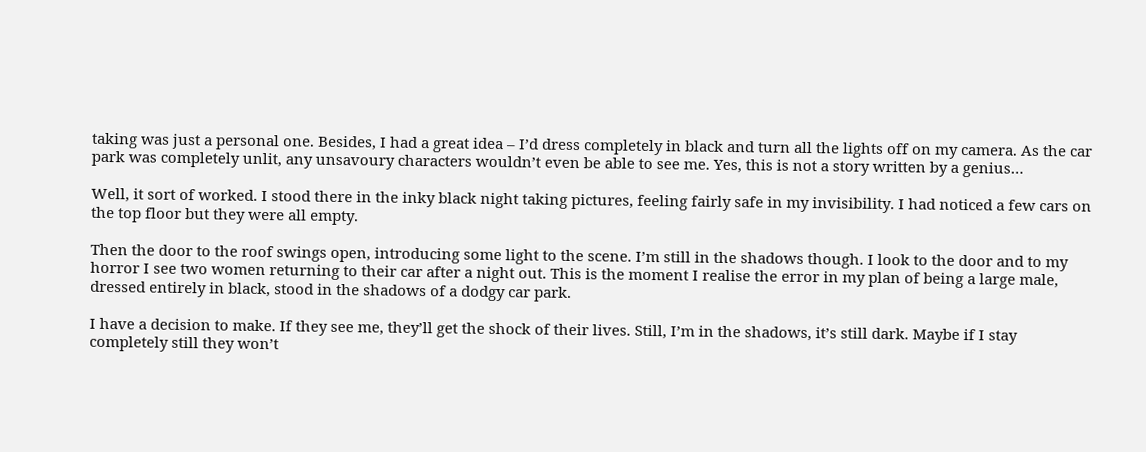taking was just a personal one. Besides, I had a great idea – I’d dress completely in black and turn all the lights off on my camera. As the car park was completely unlit, any unsavoury characters wouldn’t even be able to see me. Yes, this is not a story written by a genius…

Well, it sort of worked. I stood there in the inky black night taking pictures, feeling fairly safe in my invisibility. I had noticed a few cars on the top floor but they were all empty.

Then the door to the roof swings open, introducing some light to the scene. I’m still in the shadows though. I look to the door and to my horror I see two women returning to their car after a night out. This is the moment I realise the error in my plan of being a large male, dressed entirely in black, stood in the shadows of a dodgy car park.

I have a decision to make. If they see me, they’ll get the shock of their lives. Still, I’m in the shadows, it’s still dark. Maybe if I stay completely still they won’t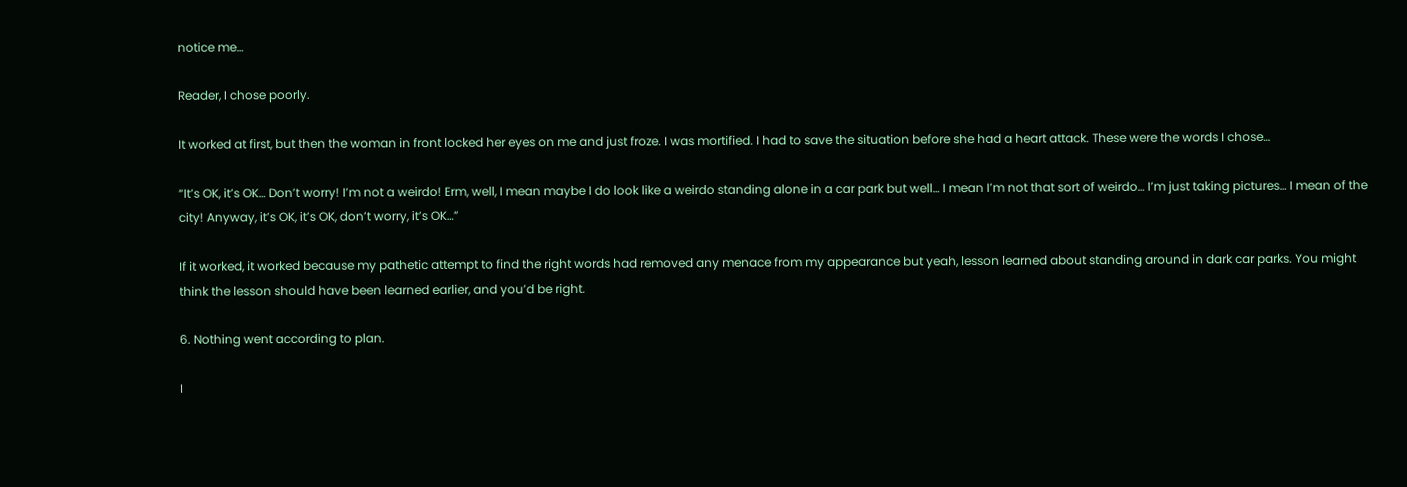notice me…

Reader, I chose poorly.

It worked at first, but then the woman in front locked her eyes on me and just froze. I was mortified. I had to save the situation before she had a heart attack. These were the words I chose…

“It’s OK, it’s OK… Don’t worry! I’m not a weirdo! Erm, well, I mean maybe I do look like a weirdo standing alone in a car park but well… I mean I’m not that sort of weirdo… I’m just taking pictures… I mean of the city! Anyway, it’s OK, it’s OK, don’t worry, it’s OK…”

If it worked, it worked because my pathetic attempt to find the right words had removed any menace from my appearance but yeah, lesson learned about standing around in dark car parks. You might think the lesson should have been learned earlier, and you’d be right.

6. Nothing went according to plan.

I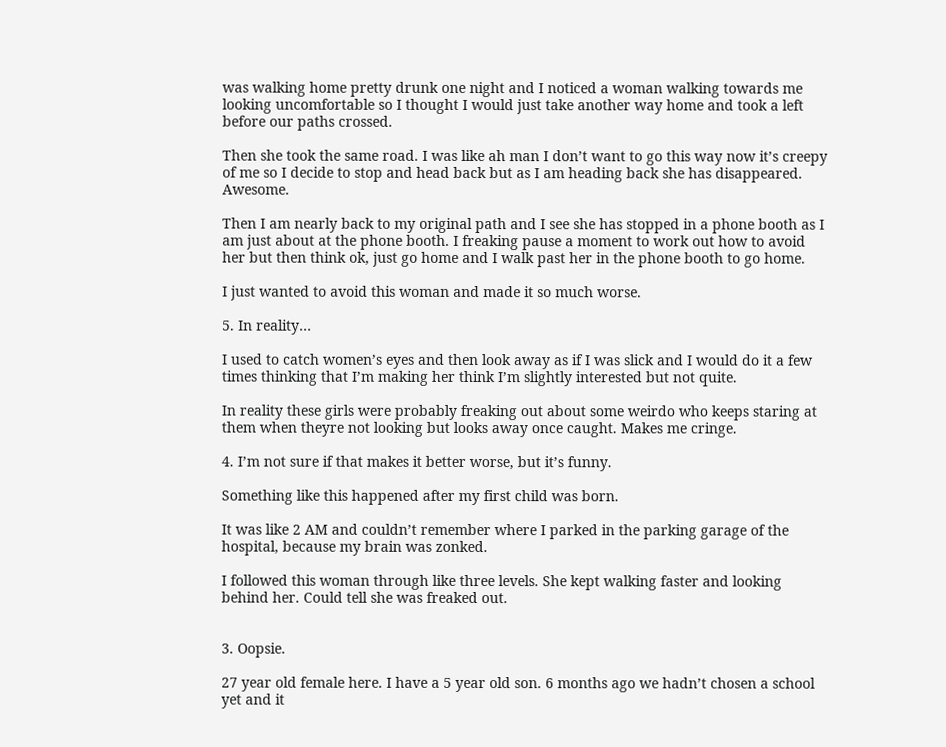was walking home pretty drunk one night and I noticed a woman walking towards me looking uncomfortable so I thought I would just take another way home and took a left before our paths crossed.

Then she took the same road. I was like ah man I don’t want to go this way now it’s creepy of me so I decide to stop and head back but as I am heading back she has disappeared. Awesome.

Then I am nearly back to my original path and I see she has stopped in a phone booth as I am just about at the phone booth. I freaking pause a moment to work out how to avoid her but then think ok, just go home and I walk past her in the phone booth to go home.

I just wanted to avoid this woman and made it so much worse.

5. In reality…

I used to catch women’s eyes and then look away as if I was slick and I would do it a few times thinking that I’m making her think I’m slightly interested but not quite.

In reality these girls were probably freaking out about some weirdo who keeps staring at them when theyre not looking but looks away once caught. Makes me cringe.

4. I’m not sure if that makes it better worse, but it’s funny.

Something like this happened after my first child was born.

It was like 2 AM and couldn’t remember where I parked in the parking garage of the hospital, because my brain was zonked.

I followed this woman through like three levels. She kept walking faster and looking behind her. Could tell she was freaked out.


3. Oopsie.

27 year old female here. I have a 5 year old son. 6 months ago we hadn’t chosen a school yet and it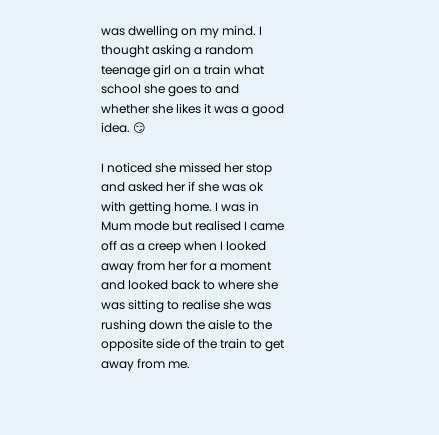was dwelling on my mind. I thought asking a random teenage girl on a train what school she goes to and whether she likes it was a good idea. 😏

I noticed she missed her stop and asked her if she was ok with getting home. I was in Mum mode but realised I came off as a creep when I looked away from her for a moment and looked back to where she was sitting to realise she was rushing down the aisle to the opposite side of the train to get away from me.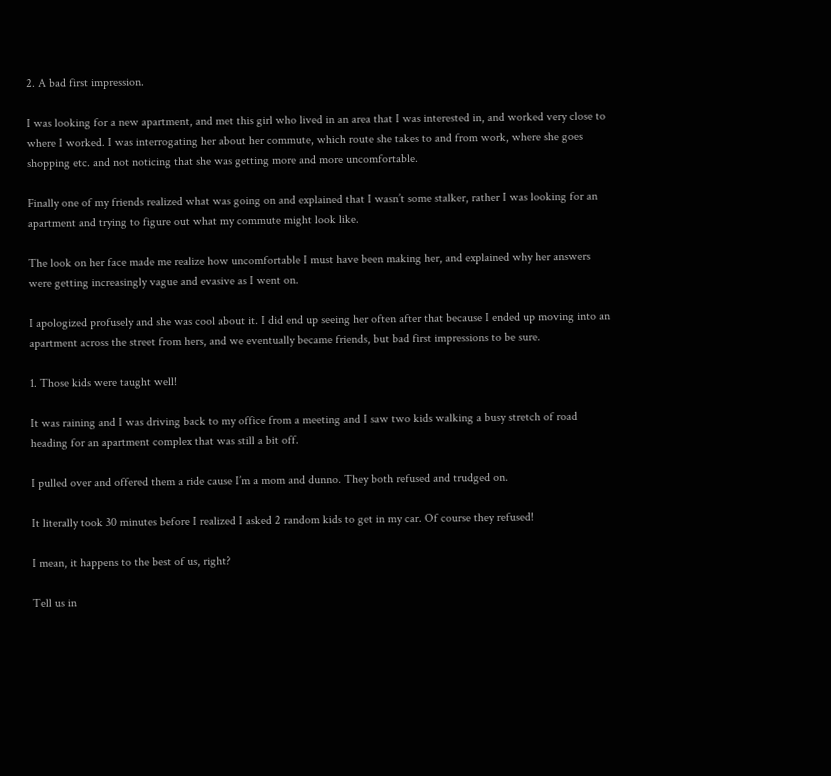2. A bad first impression.

I was looking for a new apartment, and met this girl who lived in an area that I was interested in, and worked very close to where I worked. I was interrogating her about her commute, which route she takes to and from work, where she goes shopping etc. and not noticing that she was getting more and more uncomfortable.

Finally one of my friends realized what was going on and explained that I wasn’t some stalker, rather I was looking for an apartment and trying to figure out what my commute might look like.

The look on her face made me realize how uncomfortable I must have been making her, and explained why her answers were getting increasingly vague and evasive as I went on.

I apologized profusely and she was cool about it. I did end up seeing her often after that because I ended up moving into an apartment across the street from hers, and we eventually became friends, but bad first impressions to be sure.

1. Those kids were taught well!

It was raining and I was driving back to my office from a meeting and I saw two kids walking a busy stretch of road heading for an apartment complex that was still a bit off.

I pulled over and offered them a ride cause I’m a mom and dunno. They both refused and trudged on.

It literally took 30 minutes before I realized I asked 2 random kids to get in my car. Of course they refused!

I mean, it happens to the best of us, right?

Tell us in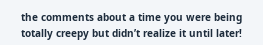the comments about a time you were being totally creepy but didn’t realize it until later!